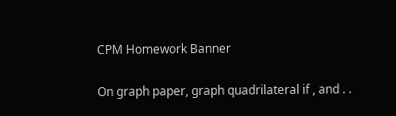CPM Homework Banner

On graph paper, graph quadrilateral if , and . .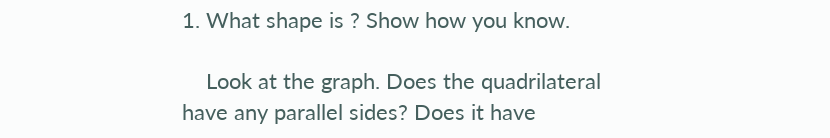1. What shape is ? Show how you know.

    Look at the graph. Does the quadrilateral have any parallel sides? Does it have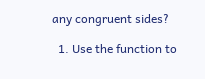any congruent sides?

  1. Use the function to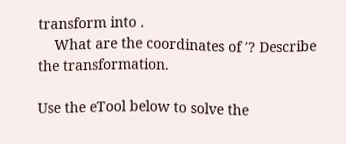transform into .
    What are the coordinates of ′? Describe the transformation.

Use the eTool below to solve the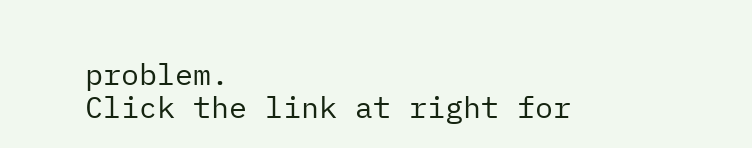problem.
Click the link at right for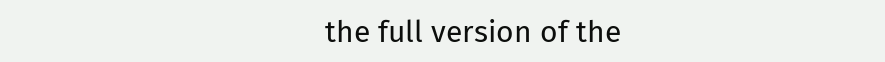the full version of the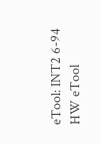eTool: INT2 6-94 HW eTool